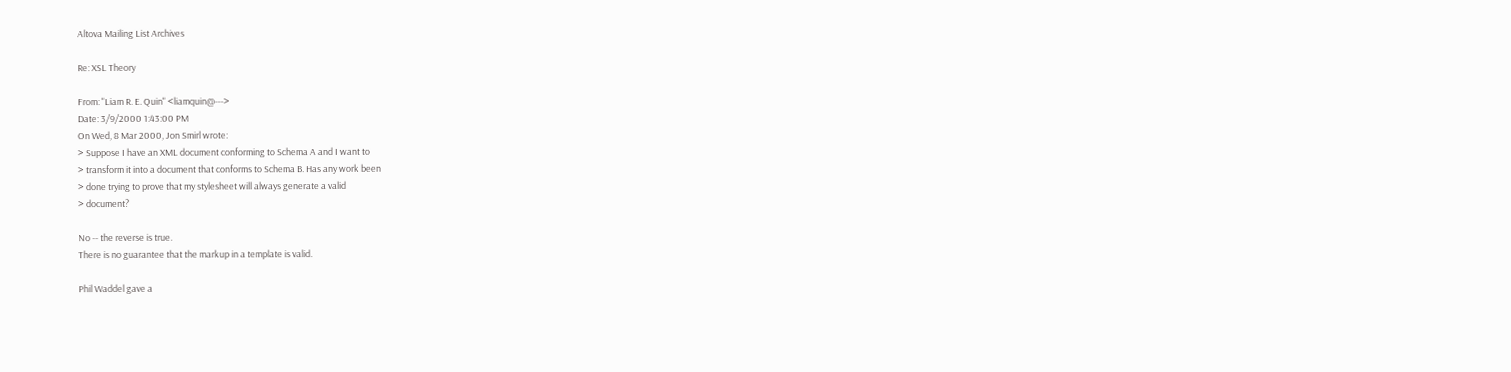Altova Mailing List Archives

Re: XSL Theory

From: "Liam R. E. Quin" <liamquin@--->
Date: 3/9/2000 1:43:00 PM
On Wed, 8 Mar 2000, Jon Smirl wrote:
> Suppose I have an XML document conforming to Schema A and I want to
> transform it into a document that conforms to Schema B. Has any work been
> done trying to prove that my stylesheet will always generate a valid
> document?

No -- the reverse is true.
There is no guarantee that the markup in a template is valid.

Phil Waddel gave a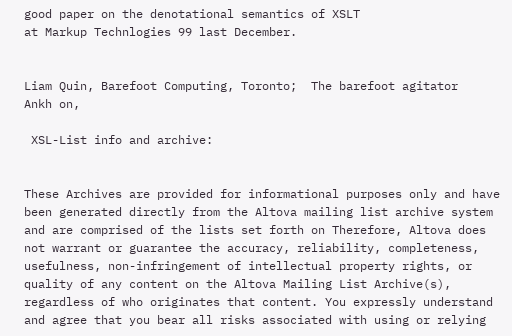good paper on the denotational semantics of XSLT
at Markup Technlogies 99 last December.


Liam Quin, Barefoot Computing, Toronto;  The barefoot agitator
Ankh on,

 XSL-List info and archive:


These Archives are provided for informational purposes only and have been generated directly from the Altova mailing list archive system and are comprised of the lists set forth on Therefore, Altova does not warrant or guarantee the accuracy, reliability, completeness, usefulness, non-infringement of intellectual property rights, or quality of any content on the Altova Mailing List Archive(s), regardless of who originates that content. You expressly understand and agree that you bear all risks associated with using or relying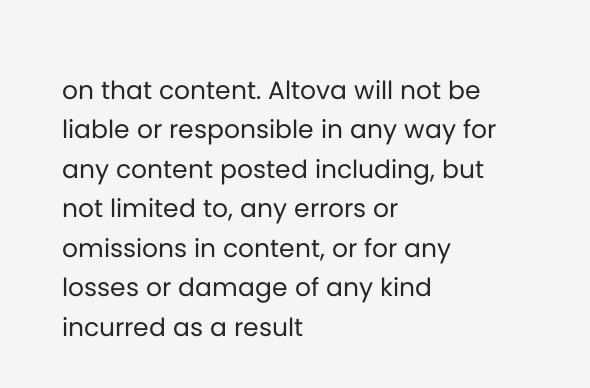on that content. Altova will not be liable or responsible in any way for any content posted including, but not limited to, any errors or omissions in content, or for any losses or damage of any kind incurred as a result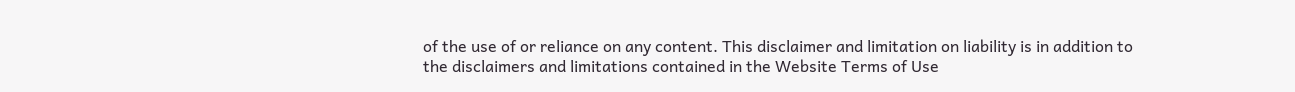of the use of or reliance on any content. This disclaimer and limitation on liability is in addition to the disclaimers and limitations contained in the Website Terms of Use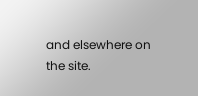and elsewhere on the site.